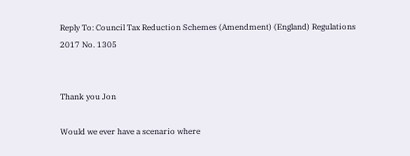Reply To: Council Tax Reduction Schemes (Amendment) (England) Regulations 2017 No. 1305


Thank you Jon

Would we ever have a scenario where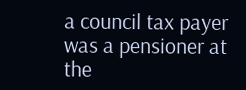a council tax payer was a pensioner at the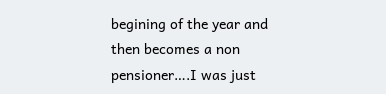begining of the year and then becomes a non pensioner….I was just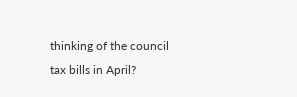thinking of the council tax bills in April?